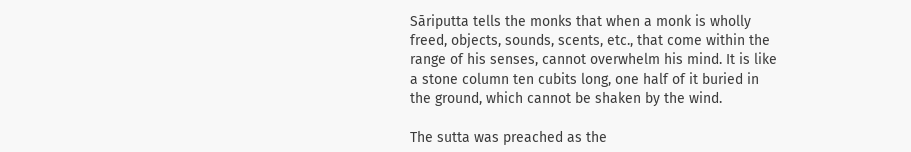Sāriputta tells the monks that when a monk is wholly freed, objects, sounds, scents, etc., that come within the range of his senses, cannot overwhelm his mind. It is like a stone column ten cubits long, one half of it buried in the ground, which cannot be shaken by the wind.

The sutta was preached as the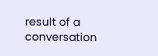result of a conversation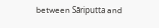between Sāriputta and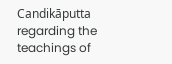Candikāputta regarding the teachings of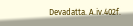Devadatta. A.iv.402f.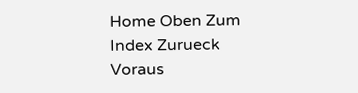Home Oben Zum Index Zurueck Voraus